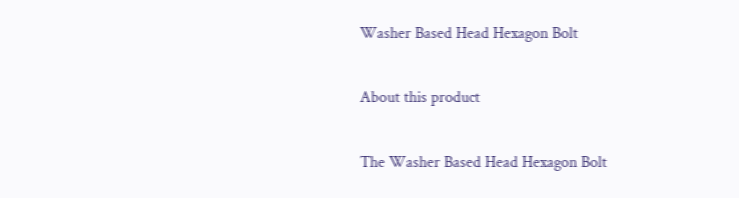Washer Based Head Hexagon Bolt

About this product

The Washer Based Head Hexagon Bolt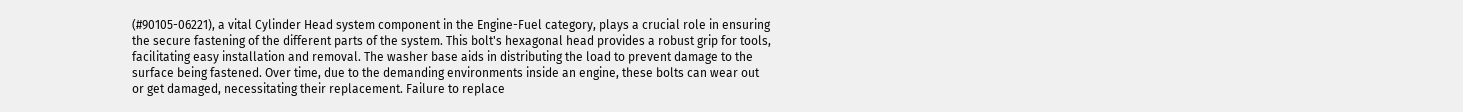(#90105-06221), a vital Cylinder Head system component in the Engine-Fuel category, plays a crucial role in ensuring the secure fastening of the different parts of the system. This bolt's hexagonal head provides a robust grip for tools, facilitating easy installation and removal. The washer base aids in distributing the load to prevent damage to the surface being fastened. Over time, due to the demanding environments inside an engine, these bolts can wear out or get damaged, necessitating their replacement. Failure to replace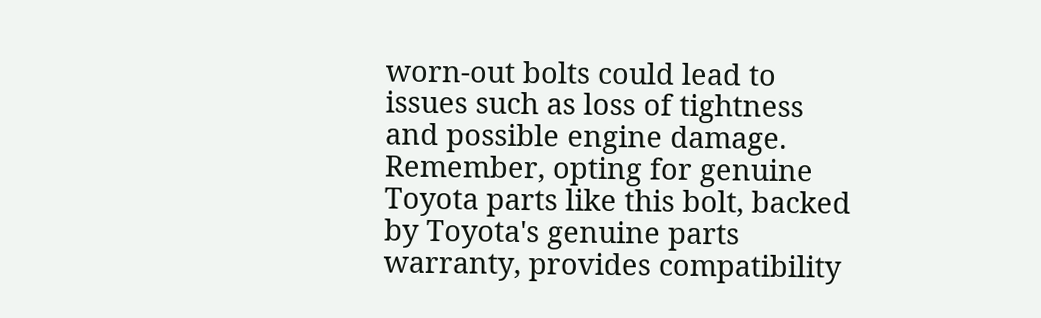worn-out bolts could lead to issues such as loss of tightness and possible engine damage. Remember, opting for genuine Toyota parts like this bolt, backed by Toyota's genuine parts warranty, provides compatibility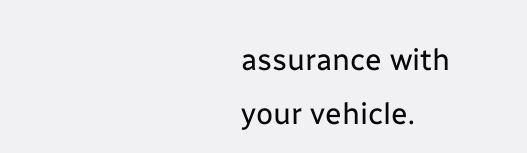assurance with your vehicle.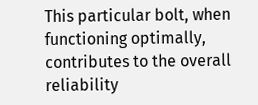This particular bolt, when functioning optimally, contributes to the overall reliability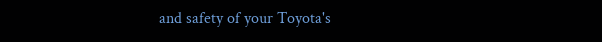and safety of your Toyota's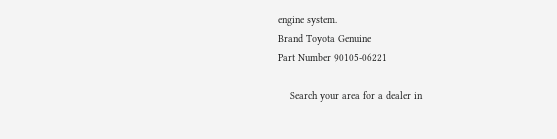engine system.
Brand Toyota Genuine
Part Number 90105-06221

    Search your area for a dealer in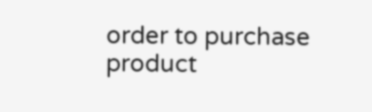order to purchase product